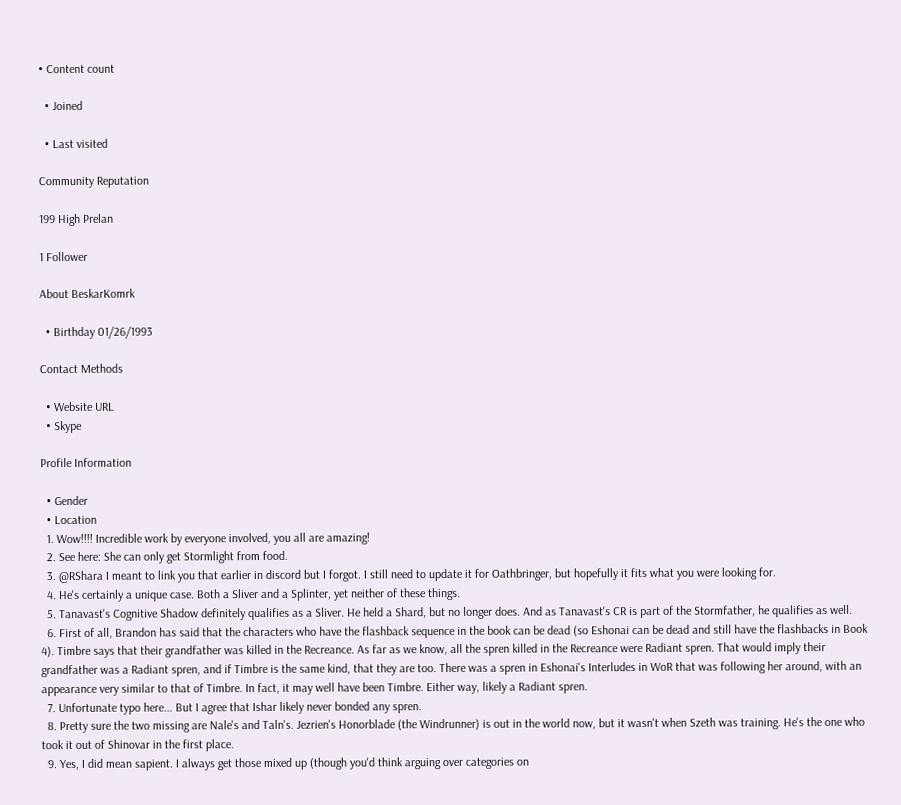• Content count

  • Joined

  • Last visited

Community Reputation

199 High Prelan

1 Follower

About BeskarKomrk

  • Birthday 01/26/1993

Contact Methods

  • Website URL
  • Skype

Profile Information

  • Gender
  • Location
  1. Wow!!!! Incredible work by everyone involved, you all are amazing!
  2. See here: She can only get Stormlight from food.
  3. @RShara I meant to link you that earlier in discord but I forgot. I still need to update it for Oathbringer, but hopefully it fits what you were looking for.
  4. He's certainly a unique case. Both a Sliver and a Splinter, yet neither of these things.
  5. Tanavast's Cognitive Shadow definitely qualifies as a Sliver. He held a Shard, but no longer does. And as Tanavast's CR is part of the Stormfather, he qualifies as well.
  6. First of all, Brandon has said that the characters who have the flashback sequence in the book can be dead (so Eshonai can be dead and still have the flashbacks in Book 4). Timbre says that their grandfather was killed in the Recreance. As far as we know, all the spren killed in the Recreance were Radiant spren. That would imply their grandfather was a Radiant spren, and if Timbre is the same kind, that they are too. There was a spren in Eshonai's Interludes in WoR that was following her around, with an appearance very similar to that of Timbre. In fact, it may well have been Timbre. Either way, likely a Radiant spren.
  7. Unfortunate typo here... But I agree that Ishar likely never bonded any spren.
  8. Pretty sure the two missing are Nale's and Taln's. Jezrien's Honorblade (the Windrunner) is out in the world now, but it wasn't when Szeth was training. He's the one who took it out of Shinovar in the first place.
  9. Yes, I did mean sapient. I always get those mixed up (though you'd think arguing over categories on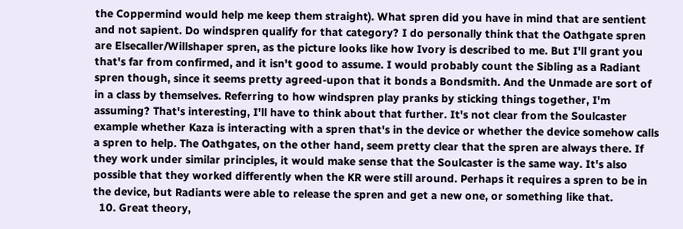the Coppermind would help me keep them straight). What spren did you have in mind that are sentient and not sapient. Do windspren qualify for that category? I do personally think that the Oathgate spren are Elsecaller/Willshaper spren, as the picture looks like how Ivory is described to me. But I'll grant you that's far from confirmed, and it isn't good to assume. I would probably count the Sibling as a Radiant spren though, since it seems pretty agreed-upon that it bonds a Bondsmith. And the Unmade are sort of in a class by themselves. Referring to how windspren play pranks by sticking things together, I'm assuming? That's interesting, I'll have to think about that further. It's not clear from the Soulcaster example whether Kaza is interacting with a spren that's in the device or whether the device somehow calls a spren to help. The Oathgates, on the other hand, seem pretty clear that the spren are always there. If they work under similar principles, it would make sense that the Soulcaster is the same way. It's also possible that they worked differently when the KR were still around. Perhaps it requires a spren to be in the device, but Radiants were able to release the spren and get a new one, or something like that.
  10. Great theory,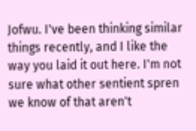Jofwu. I've been thinking similar things recently, and I like the way you laid it out here. I'm not sure what other sentient spren we know of that aren't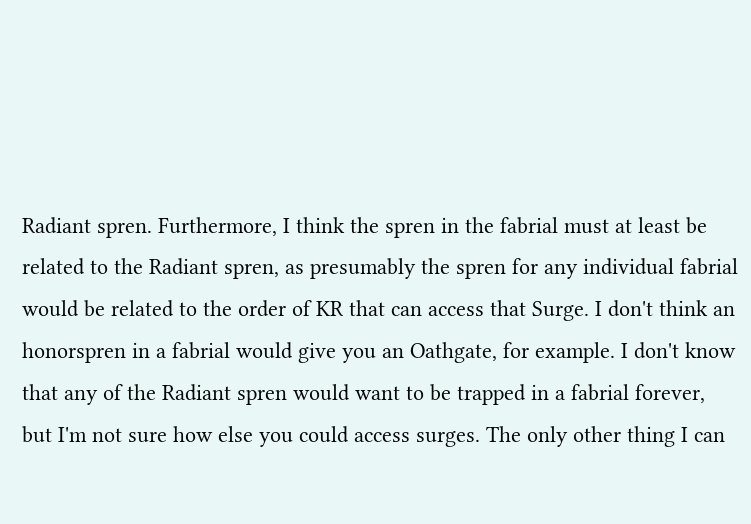Radiant spren. Furthermore, I think the spren in the fabrial must at least be related to the Radiant spren, as presumably the spren for any individual fabrial would be related to the order of KR that can access that Surge. I don't think an honorspren in a fabrial would give you an Oathgate, for example. I don't know that any of the Radiant spren would want to be trapped in a fabrial forever, but I'm not sure how else you could access surges. The only other thing I can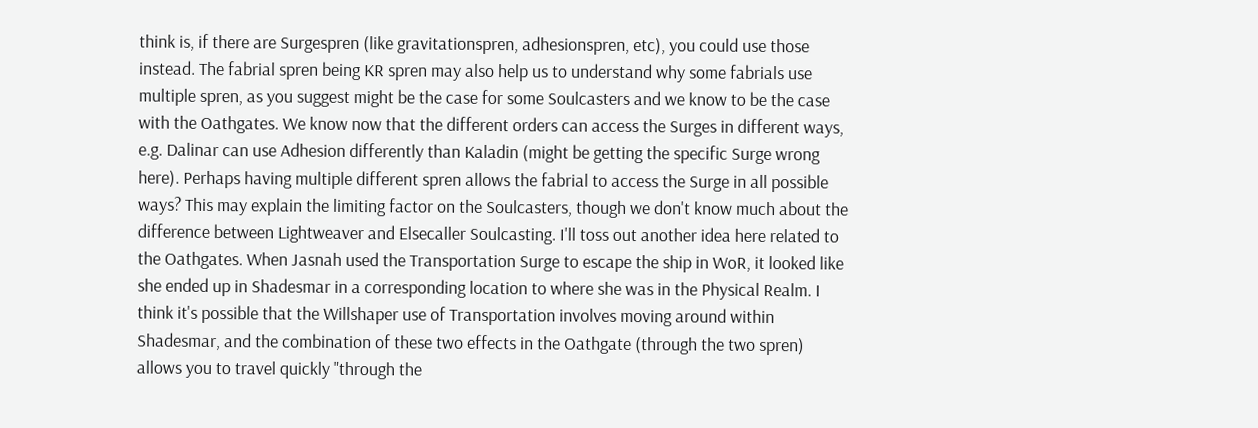think is, if there are Surgespren (like gravitationspren, adhesionspren, etc), you could use those instead. The fabrial spren being KR spren may also help us to understand why some fabrials use multiple spren, as you suggest might be the case for some Soulcasters and we know to be the case with the Oathgates. We know now that the different orders can access the Surges in different ways, e.g. Dalinar can use Adhesion differently than Kaladin (might be getting the specific Surge wrong here). Perhaps having multiple different spren allows the fabrial to access the Surge in all possible ways? This may explain the limiting factor on the Soulcasters, though we don't know much about the difference between Lightweaver and Elsecaller Soulcasting. I'll toss out another idea here related to the Oathgates. When Jasnah used the Transportation Surge to escape the ship in WoR, it looked like she ended up in Shadesmar in a corresponding location to where she was in the Physical Realm. I think it's possible that the Willshaper use of Transportation involves moving around within Shadesmar, and the combination of these two effects in the Oathgate (through the two spren) allows you to travel quickly "through the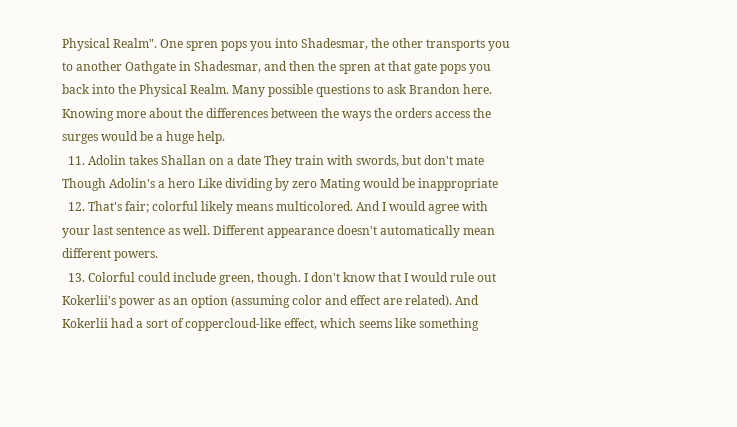Physical Realm". One spren pops you into Shadesmar, the other transports you to another Oathgate in Shadesmar, and then the spren at that gate pops you back into the Physical Realm. Many possible questions to ask Brandon here. Knowing more about the differences between the ways the orders access the surges would be a huge help.
  11. Adolin takes Shallan on a date They train with swords, but don't mate Though Adolin's a hero Like dividing by zero Mating would be inappropriate
  12. That's fair; colorful likely means multicolored. And I would agree with your last sentence as well. Different appearance doesn't automatically mean different powers.
  13. Colorful could include green, though. I don't know that I would rule out Kokerlii's power as an option (assuming color and effect are related). And Kokerlii had a sort of coppercloud-like effect, which seems like something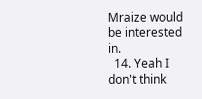Mraize would be interested in.
  14. Yeah I don't think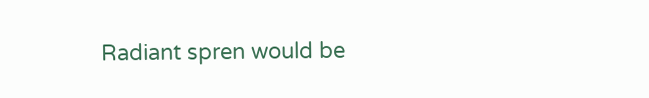Radiant spren would be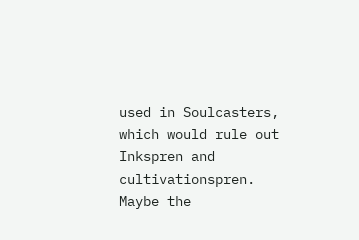used in Soulcasters, which would rule out Inkspren and cultivationspren. Maybe the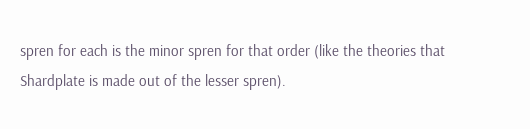spren for each is the minor spren for that order (like the theories that Shardplate is made out of the lesser spren).